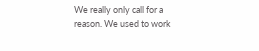We really only call for a reason. We used to work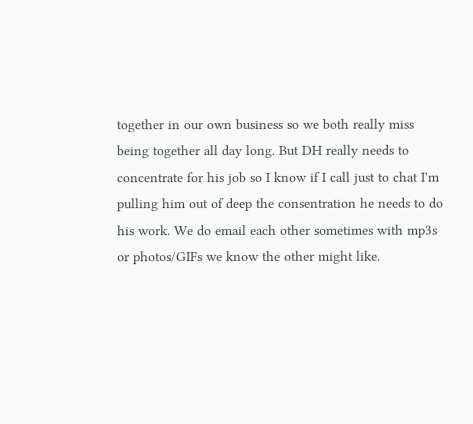together in our own business so we both really miss being together all day long. But DH really needs to concentrate for his job so I know if I call just to chat I'm pulling him out of deep the consentration he needs to do his work. We do email each other sometimes with mp3s or photos/GIFs we know the other might like.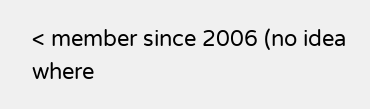< member since 2006 (no idea where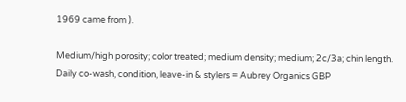1969 came from ).

Medium/high porosity; color treated; medium density; medium; 2c/3a; chin length.
Daily co-wash, condition, leave-in & stylers = Aubrey Organics GBP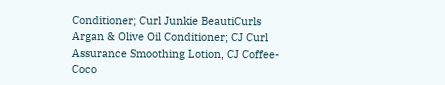Conditioner; Curl Junkie BeautiCurls Argan & Olive Oil Conditioner; CJ Curl Assurance Smoothing Lotion, CJ Coffee-Coco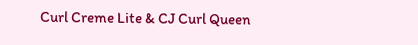Curl Creme Lite & CJ Curl Queen